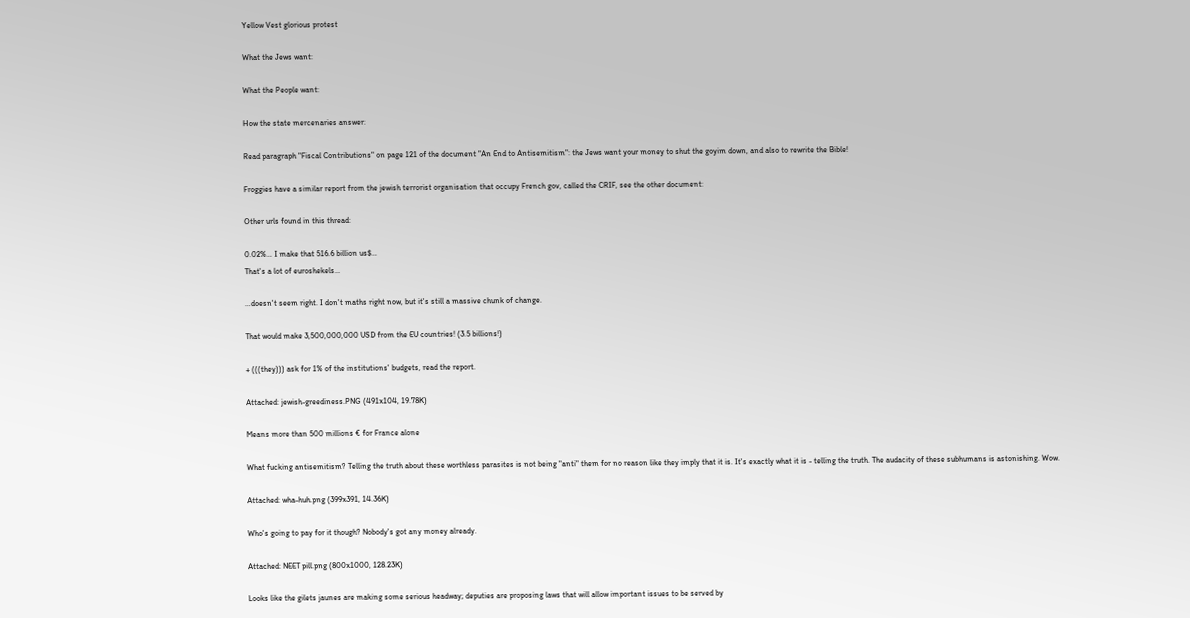Yellow Vest glorious protest

What the Jews want:

What the People want:

How the state mercenaries answer:

Read paragraph "Fiscal Contributions" on page 121 of the document "An End to Antisemitism": the Jews want your money to shut the goyim down, and also to rewrite the Bible!

Froggies have a similar report from the jewish terrorist organisation that occupy French gov, called the CRIF, see the other document:

Other urls found in this thread:

0.02%… I make that 516.6 billion us$…
That's a lot of euroshekels…

…doesn't seem right. I don't maths right now, but it's still a massive chunk of change.

That would make 3,500,000,000 USD from the EU countries! (3.5 billions!)

+ (((they))) ask for 1% of the institutions' budgets, read the report.

Attached: jewish-greediness.PNG (491x104, 19.78K)

Means more than 500 millions € for France alone

What fucking antisemitism? Telling the truth about these worthless parasites is not being "anti" them for no reason like they imply that it is. It's exactly what it is - telling the truth. The audacity of these subhumans is astonishing. Wow.

Attached: wha-huh.png (399x391, 14.36K)

Who's going to pay for it though? Nobody's got any money already.

Attached: NEET pill.png (800x1000, 128.23K)

Looks like the gilets jaunes are making some serious headway; deputies are proposing laws that will allow important issues to be served by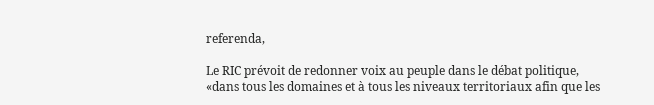referenda,

Le RIC prévoit de redonner voix au peuple dans le débat politique, «dans tous les domaines et à tous les niveaux territoriaux afin que les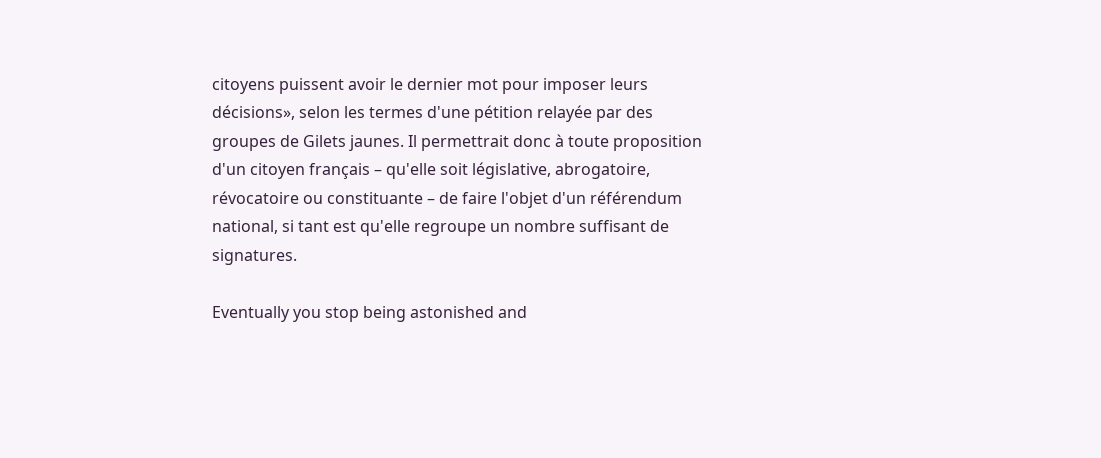citoyens puissent avoir le dernier mot pour imposer leurs décisions», selon les termes d'une pétition relayée par des groupes de Gilets jaunes. Il permettrait donc à toute proposition d'un citoyen français – qu'elle soit législative, abrogatoire, révocatoire ou constituante – de faire l'objet d'un référendum national, si tant est qu'elle regroupe un nombre suffisant de signatures.

Eventually you stop being astonished and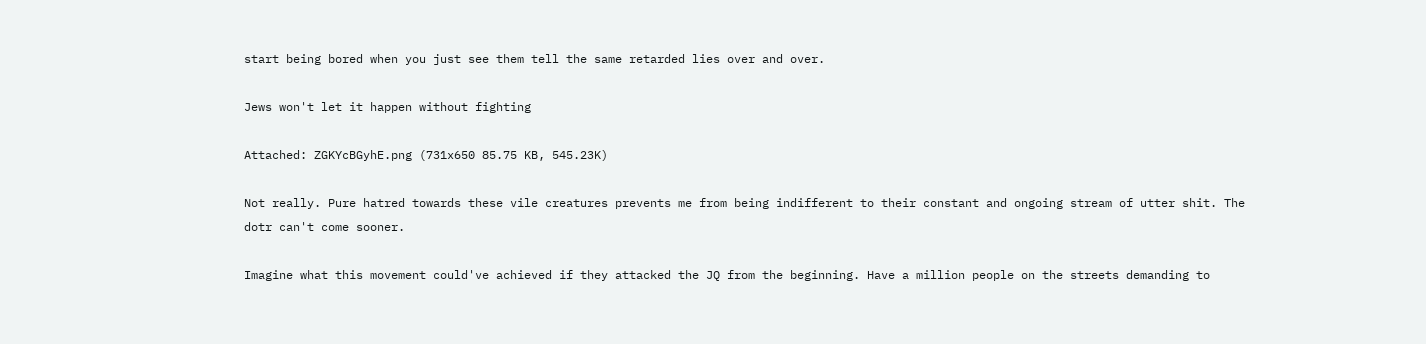start being bored when you just see them tell the same retarded lies over and over.

Jews won't let it happen without fighting

Attached: ZGKYcBGyhE.png (731x650 85.75 KB, 545.23K)

Not really. Pure hatred towards these vile creatures prevents me from being indifferent to their constant and ongoing stream of utter shit. The dotr can't come sooner.

Imagine what this movement could've achieved if they attacked the JQ from the beginning. Have a million people on the streets demanding to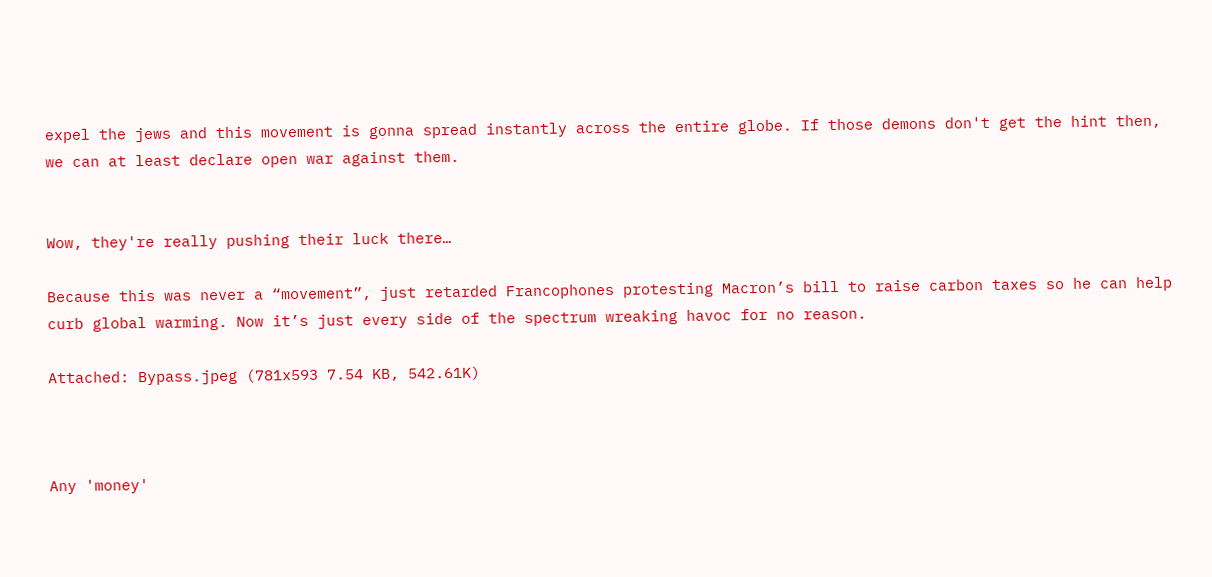expel the jews and this movement is gonna spread instantly across the entire globe. If those demons don't get the hint then, we can at least declare open war against them.


Wow, they're really pushing their luck there…

Because this was never a “movement”, just retarded Francophones protesting Macron’s bill to raise carbon taxes so he can help curb global warming. Now it’s just every side of the spectrum wreaking havoc for no reason.

Attached: Bypass.jpeg (781x593 7.54 KB, 542.61K)



Any 'money'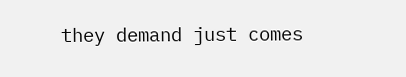they demand just comes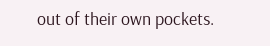out of their own pockets.